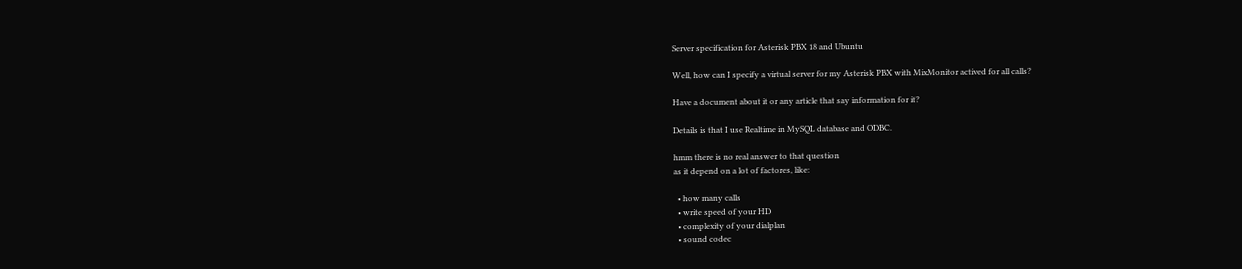Server specification for Asterisk PBX 18 and Ubuntu

Well, how can I specify a virtual server for my Asterisk PBX with MixMonitor actived for all calls?

Have a document about it or any article that say information for it?

Details is that I use Realtime in MySQL database and ODBC.

hmm there is no real answer to that question
as it depend on a lot of factores, like:

  • how many calls
  • write speed of your HD
  • complexity of your dialplan
  • sound codec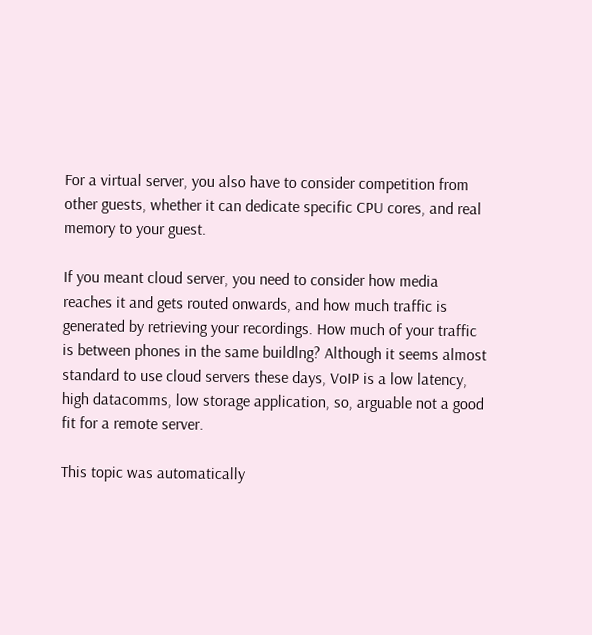For a virtual server, you also have to consider competition from other guests, whether it can dedicate specific CPU cores, and real memory to your guest.

If you meant cloud server, you need to consider how media reaches it and gets routed onwards, and how much traffic is generated by retrieving your recordings. How much of your traffic is between phones in the same buildlng? Although it seems almost standard to use cloud servers these days, VoIP is a low latency, high datacomms, low storage application, so, arguable not a good fit for a remote server.

This topic was automatically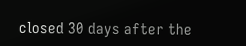closed 30 days after the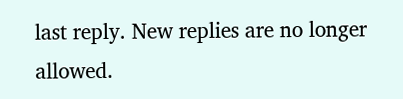last reply. New replies are no longer allowed.